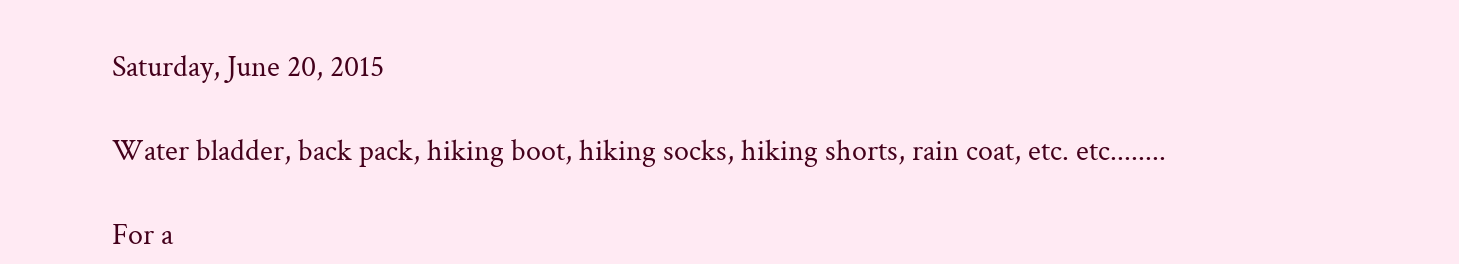Saturday, June 20, 2015

Water bladder, back pack, hiking boot, hiking socks, hiking shorts, rain coat, etc. etc........

For a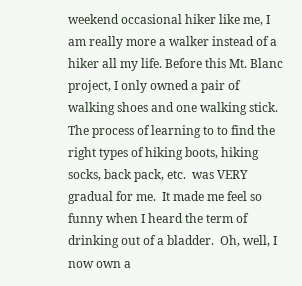weekend occasional hiker like me, I am really more a walker instead of a hiker all my life. Before this Mt. Blanc project, I only owned a pair of walking shoes and one walking stick.  The process of learning to to find the right types of hiking boots, hiking socks, back pack, etc.  was VERY gradual for me.  It made me feel so funny when I heard the term of drinking out of a bladder.  Oh, well, I now own a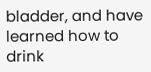bladder, and have learned how to drink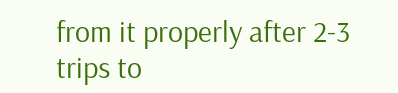from it properly after 2-3 trips to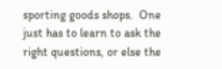sporting goods shops.  One just has to learn to ask the right questions, or else the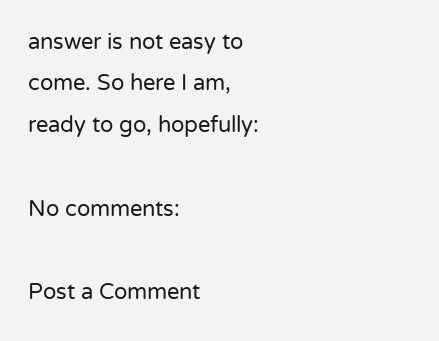answer is not easy to come. So here I am, ready to go, hopefully:

No comments:

Post a Comment